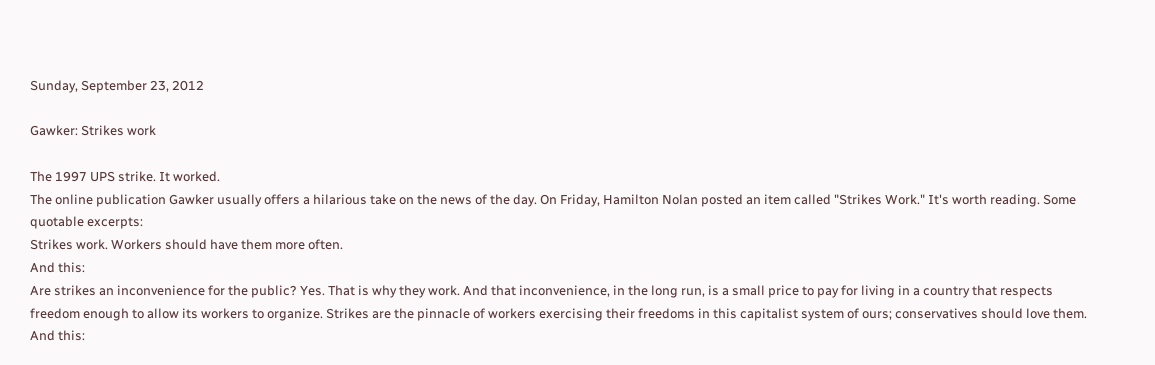Sunday, September 23, 2012

Gawker: Strikes work

The 1997 UPS strike. It worked.
The online publication Gawker usually offers a hilarious take on the news of the day. On Friday, Hamilton Nolan posted an item called "Strikes Work." It's worth reading. Some quotable excerpts:
Strikes work. Workers should have them more often.
And this:
Are strikes an inconvenience for the public? Yes. That is why they work. And that inconvenience, in the long run, is a small price to pay for living in a country that respects freedom enough to allow its workers to organize. Strikes are the pinnacle of workers exercising their freedoms in this capitalist system of ours; conservatives should love them.
And this: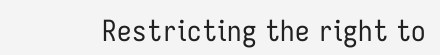Restricting the right to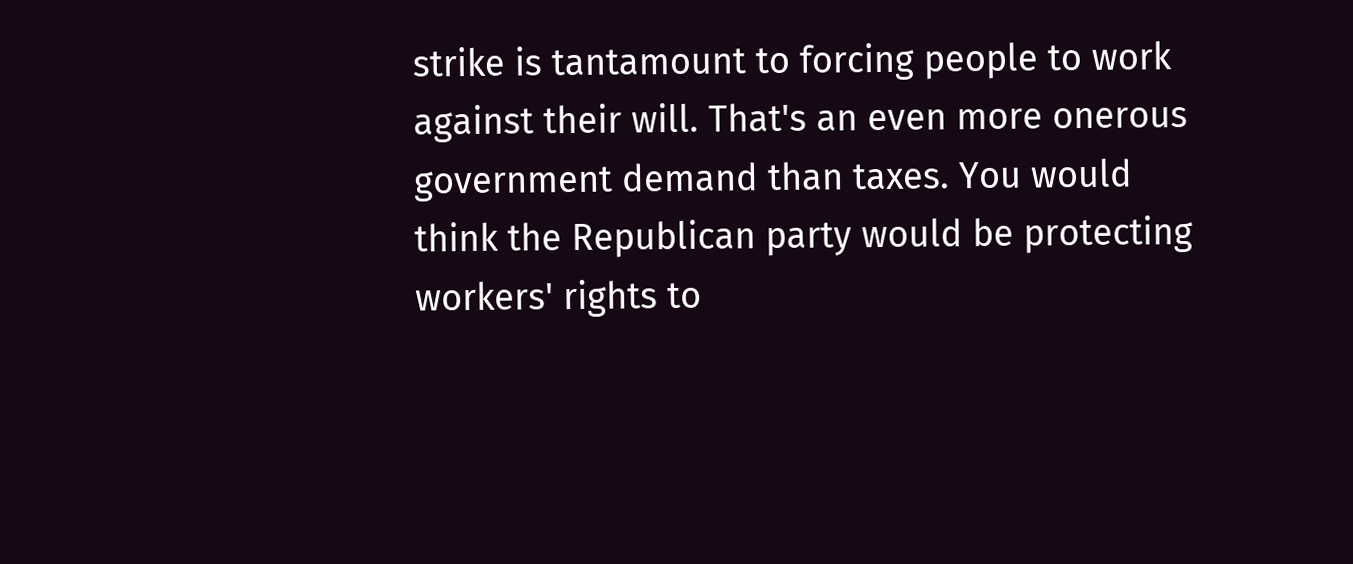strike is tantamount to forcing people to work against their will. That's an even more onerous government demand than taxes. You would think the Republican party would be protecting workers' rights to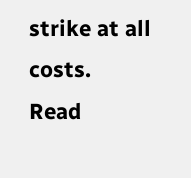strike at all costs.
Read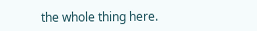the whole thing here.